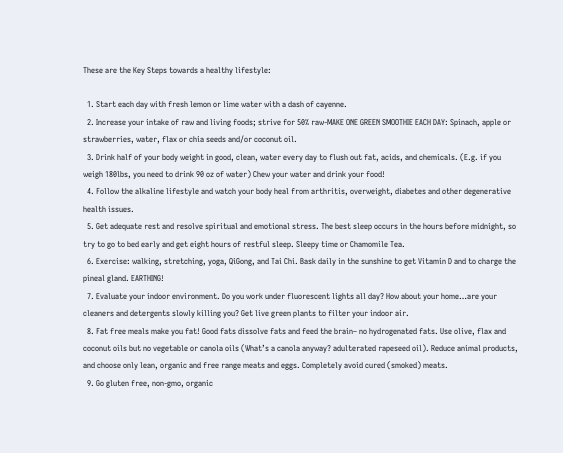These are the Key Steps towards a healthy lifestyle:

  1. Start each day with fresh lemon or lime water with a dash of cayenne.
  2. Increase your intake of raw and living foods; strive for 50% raw-MAKE ONE GREEN SMOOTHIE EACH DAY: Spinach, apple or strawberries, water, flax or chia seeds and/or coconut oil.
  3. Drink half of your body weight in good, clean, water every day to flush out fat, acids, and chemicals. (E.g. if you weigh 180lbs, you need to drink 90 oz of water) Chew your water and drink your food!
  4. Follow the alkaline lifestyle and watch your body heal from arthritis, overweight, diabetes and other degenerative health issues.
  5. Get adequate rest and resolve spiritual and emotional stress. The best sleep occurs in the hours before midnight, so try to go to bed early and get eight hours of restful sleep. Sleepy time or Chamomile Tea.
  6. Exercise: walking, stretching, yoga, QiGong, and Tai Chi. Bask daily in the sunshine to get Vitamin D and to charge the pineal gland. EARTHING!
  7. Evaluate your indoor environment. Do you work under fluorescent lights all day? How about your home…are your cleaners and detergents slowly killing you? Get live green plants to filter your indoor air.
  8. Fat free meals make you fat! Good fats dissolve fats and feed the brain– no hydrogenated fats. Use olive, flax and coconut oils but no vegetable or canola oils (What’s a canola anyway? adulterated rapeseed oil). Reduce animal products, and choose only lean, organic and free range meats and eggs. Completely avoid cured (smoked) meats.
  9. Go gluten free, non-gmo, organic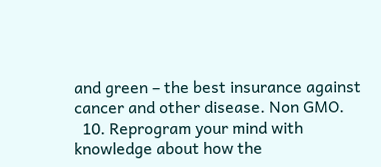and green – the best insurance against cancer and other disease. Non GMO.
  10. Reprogram your mind with knowledge about how the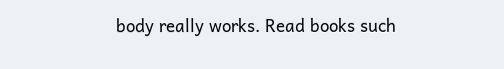body really works. Read books such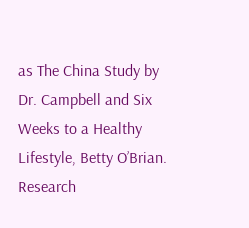as The China Study by Dr. Campbell and Six Weeks to a Healthy Lifestyle, Betty O’Brian. Research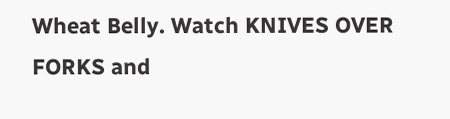Wheat Belly. Watch KNIVES OVER FORKS and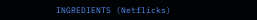INGREDIENTS (Netflicks)